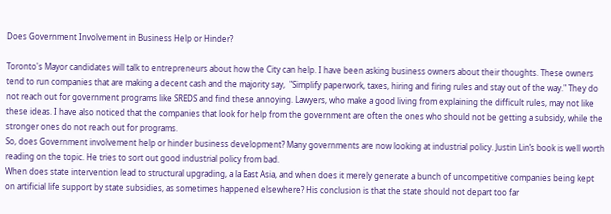Does Government Involvement in Business Help or Hinder?

Toronto's Mayor candidates will talk to entrepreneurs about how the City can help. I have been asking business owners about their thoughts. These owners tend to run companies that are making a decent cash and the majority say,  "Simplify paperwork, taxes, hiring and firing rules and stay out of the way." They do not reach out for government programs like SREDS and find these annoying. Lawyers, who make a good living from explaining the difficult rules, may not like these ideas. I have also noticed that the companies that look for help from the government are often the ones who should not be getting a subsidy, while the stronger ones do not reach out for programs.
So, does Government involvement help or hinder business development? Many governments are now looking at industrial policy. Justin Lin’s book is well worth reading on the topic. He tries to sort out good industrial policy from bad.
When does state intervention lead to structural upgrading, a la East Asia, and when does it merely generate a bunch of uncompetitive companies being kept on artificial life support by state subsidies, as sometimes happened elsewhere? His conclusion is that the state should not depart too far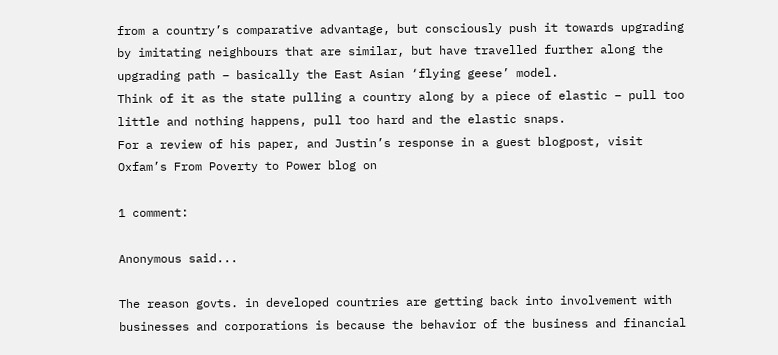from a country’s comparative advantage, but consciously push it towards upgrading by imitating neighbours that are similar, but have travelled further along the upgrading path – basically the East Asian ‘flying geese’ model.
Think of it as the state pulling a country along by a piece of elastic – pull too little and nothing happens, pull too hard and the elastic snaps.
For a review of his paper, and Justin’s response in a guest blogpost, visit Oxfam’s From Poverty to Power blog on

1 comment:

Anonymous said...

The reason govts. in developed countries are getting back into involvement with businesses and corporations is because the behavior of the business and financial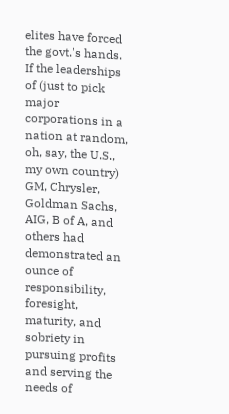elites have forced the govt.'s hands. If the leaderships of (just to pick major corporations in a nation at random, oh, say, the U.S., my own country) GM, Chrysler, Goldman Sachs, AIG, B of A, and others had demonstrated an ounce of responsibility, foresight, maturity, and sobriety in pursuing profits and serving the needs of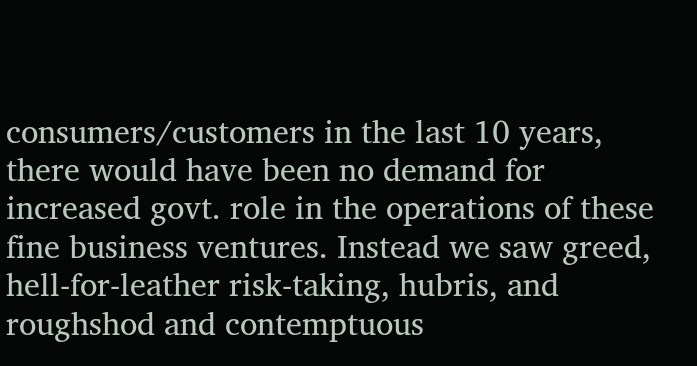consumers/customers in the last 10 years, there would have been no demand for increased govt. role in the operations of these fine business ventures. Instead we saw greed, hell-for-leather risk-taking, hubris, and roughshod and contemptuous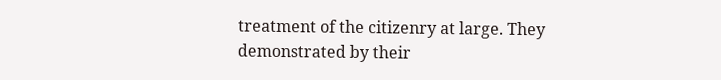treatment of the citizenry at large. They demonstrated by their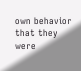own behavior that they were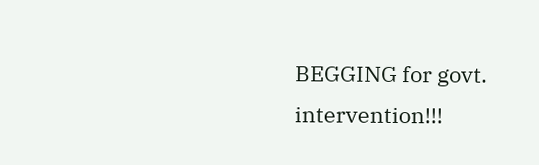BEGGING for govt. intervention!!!